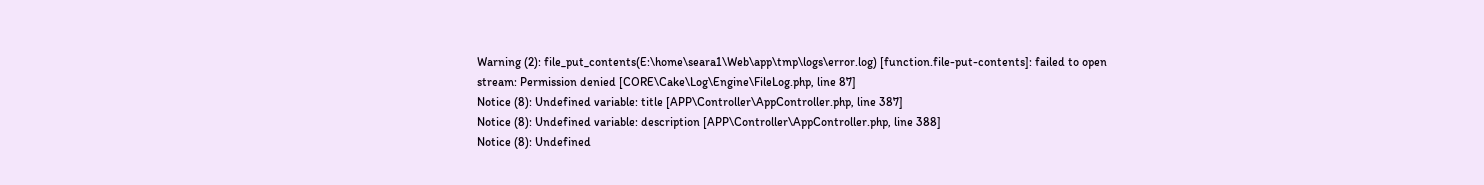Warning (2): file_put_contents(E:\home\seara1\Web\app\tmp\logs\error.log) [function.file-put-contents]: failed to open stream: Permission denied [CORE\Cake\Log\Engine\FileLog.php, line 87]
Notice (8): Undefined variable: title [APP\Controller\AppController.php, line 387]
Notice (8): Undefined variable: description [APP\Controller\AppController.php, line 388]
Notice (8): Undefined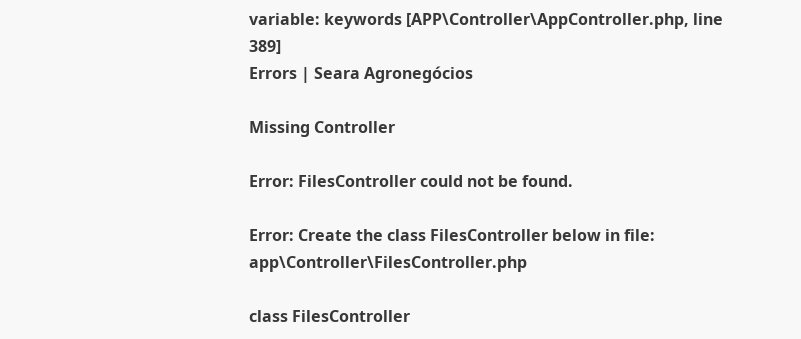variable: keywords [APP\Controller\AppController.php, line 389]
Errors | Seara Agronegócios

Missing Controller

Error: FilesController could not be found.

Error: Create the class FilesController below in file: app\Controller\FilesController.php

class FilesController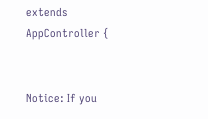extends AppController {


Notice: If you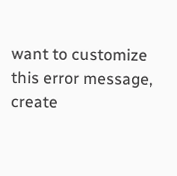want to customize this error message, create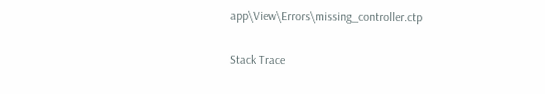app\View\Errors\missing_controller.ctp

Stack Trace